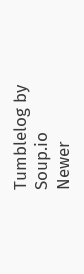Tumblelog by Soup.io
Newer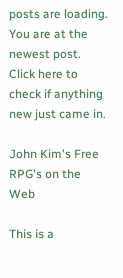posts are loading.
You are at the newest post.
Click here to check if anything new just came in.

John Kim's Free RPG's on the Web

This is a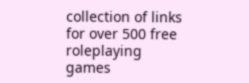collection of links for over 500 free roleplaying games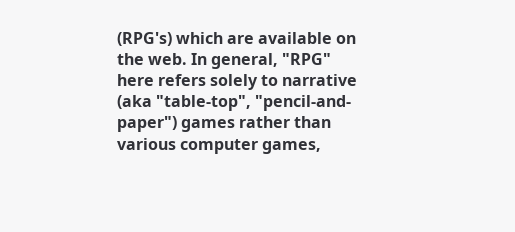(RPG's) which are available on the web. In general, "RPG" here refers solely to narrative (aka "table-top", "pencil-and-paper") games rather than various computer games,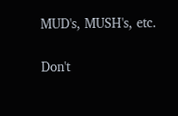MUD's, MUSH's, etc.

Don't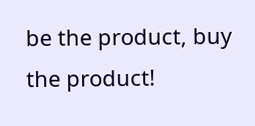be the product, buy the product!